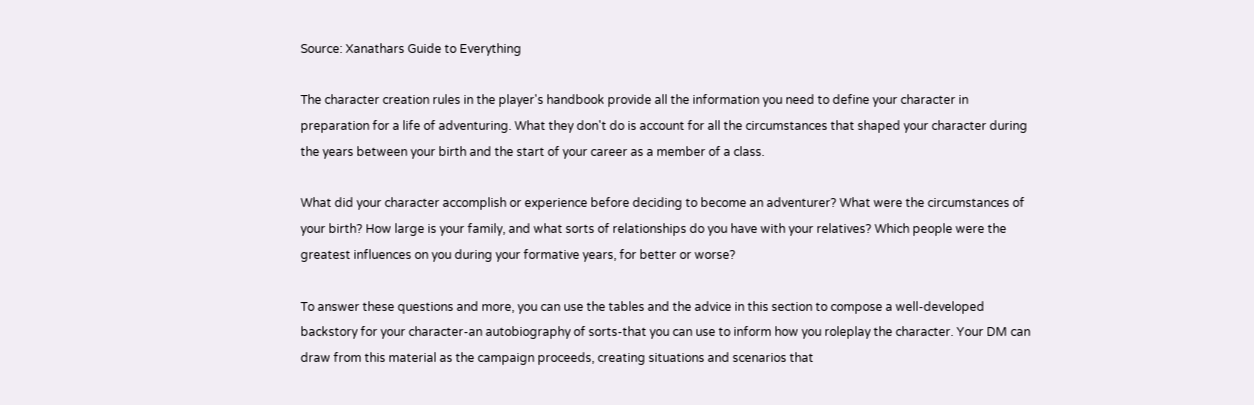Source: Xanathars Guide to Everything

The character creation rules in the player's handbook provide all the information you need to define your character in preparation for a life of adventuring. What they don't do is account for all the circumstances that shaped your character during the years between your birth and the start of your career as a member of a class.

What did your character accomplish or experience before deciding to become an adventurer? What were the circumstances of your birth? How large is your family, and what sorts of relationships do you have with your relatives? Which people were the greatest influences on you during your formative years, for better or worse?

To answer these questions and more, you can use the tables and the advice in this section to compose a well-developed backstory for your character-an autobiography of sorts-that you can use to inform how you roleplay the character. Your DM can draw from this material as the campaign proceeds, creating situations and scenarios that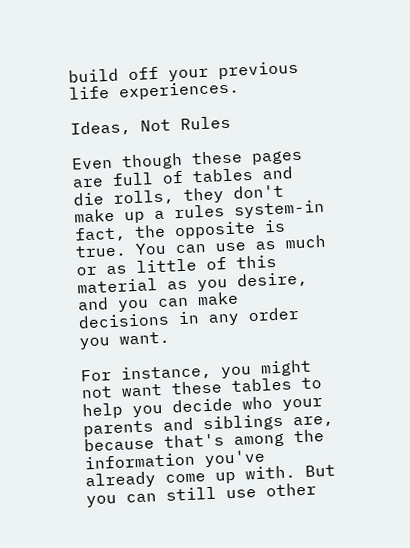build off your previous life experiences.

Ideas, Not Rules

Even though these pages are full of tables and die rolls, they don't make up a rules system-in fact, the opposite is true. You can use as much or as little of this material as you desire, and you can make decisions in any order you want.

For instance, you might not want these tables to help you decide who your parents and siblings are, because that's among the information you've already come up with. But you can still use other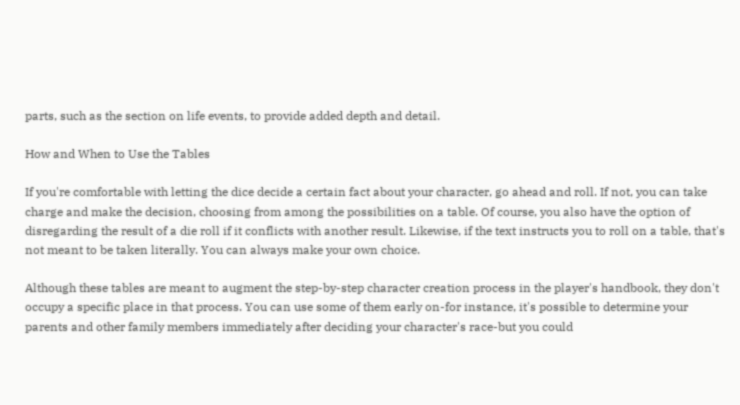parts, such as the section on life events, to provide added depth and detail.

How and When to Use the Tables

If you're comfortable with letting the dice decide a certain fact about your character, go ahead and roll. If not, you can take charge and make the decision, choosing from among the possibilities on a table. Of course, you also have the option of disregarding the result of a die roll if it conflicts with another result. Likewise, if the text instructs you to roll on a table, that's not meant to be taken literally. You can always make your own choice.

Although these tables are meant to augment the step-by-step character creation process in the player's handbook, they don't occupy a specific place in that process. You can use some of them early on-for instance, it's possible to determine your parents and other family members immediately after deciding your character's race-but you could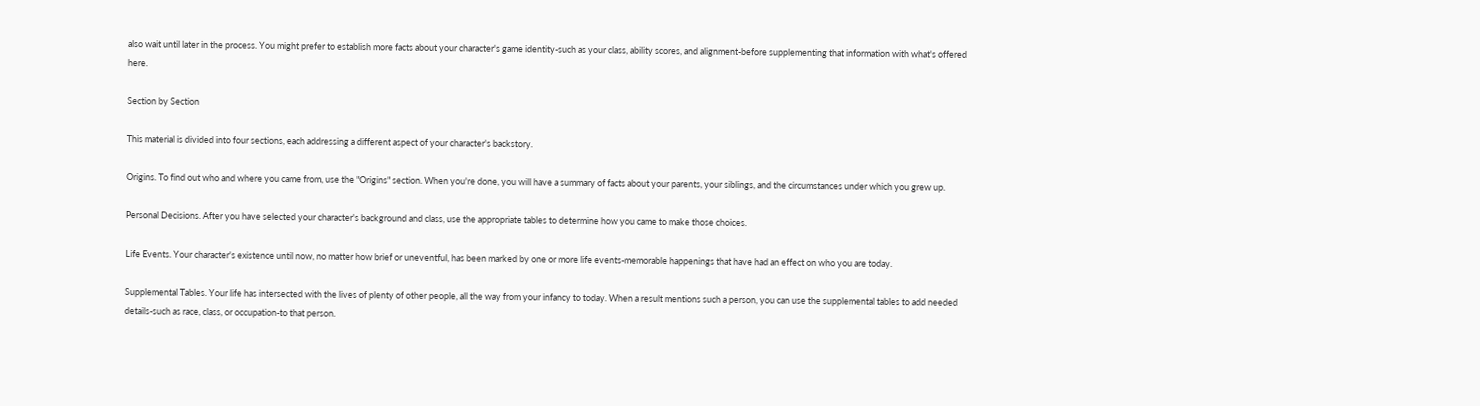also wait until later in the process. You might prefer to establish more facts about your character's game identity-such as your class, ability scores, and alignment-before supplementing that information with what's offered here.

Section by Section

This material is divided into four sections, each addressing a different aspect of your character's backstory.

Origins. To find out who and where you came from, use the "Origins" section. When you're done, you will have a summary of facts about your parents, your siblings, and the circumstances under which you grew up.

Personal Decisions. After you have selected your character's background and class, use the appropriate tables to determine how you came to make those choices.

Life Events. Your character's existence until now, no matter how brief or uneventful, has been marked by one or more life events-memorable happenings that have had an effect on who you are today.

Supplemental Tables. Your life has intersected with the lives of plenty of other people, all the way from your infancy to today. When a result mentions such a person, you can use the supplemental tables to add needed details-such as race, class, or occupation-to that person.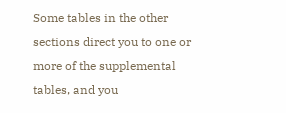Some tables in the other sections direct you to one or more of the supplemental tables, and you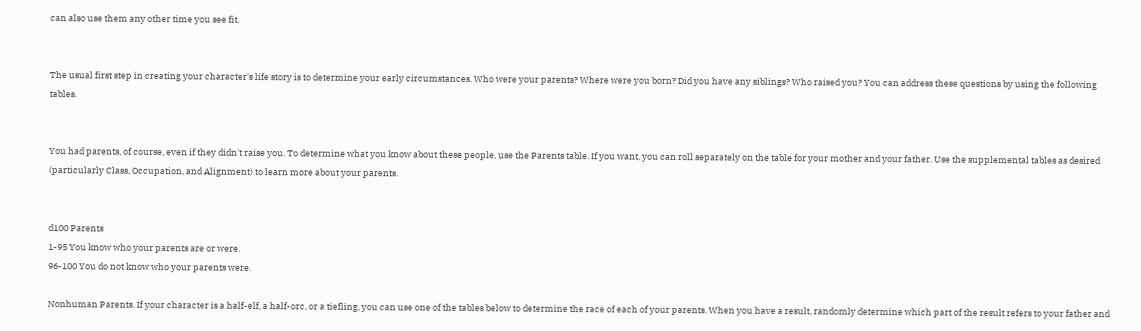can also use them any other time you see fit.


The usual first step in creating your character's life story is to determine your early circumstances. Who were your parents? Where were you born? Did you have any siblings? Who raised you? You can address these questions by using the following tables.


You had parents, of course, even if they didn't raise you. To determine what you know about these people, use the Parents table. If you want, you can roll separately on the table for your mother and your father. Use the supplemental tables as desired (particularly Class, Occupation, and Alignment) to learn more about your parents.


d100 Parents
1-95 You know who your parents are or were.
96-100 You do not know who your parents were.

Nonhuman Parents. If your character is a half-elf, a half-orc, or a tiefling, you can use one of the tables below to determine the race of each of your parents. When you have a result, randomly determine which part of the result refers to your father and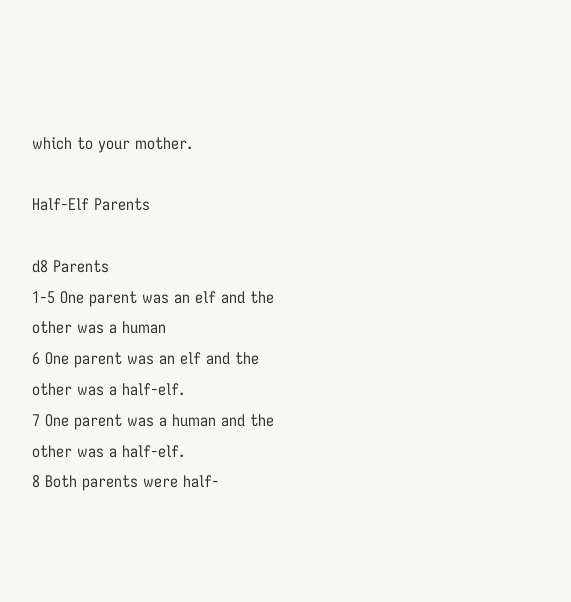which to your mother.

Half-Elf Parents

d8 Parents
1-5 One parent was an elf and the other was a human
6 One parent was an elf and the other was a half-elf.
7 One parent was a human and the other was a half-elf.
8 Both parents were half-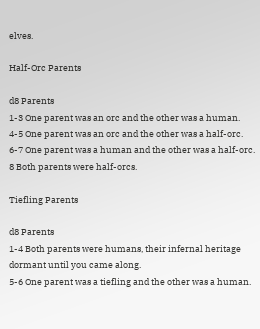elves.

Half-Orc Parents

d8 Parents
1-3 One parent was an orc and the other was a human.
4-5 One parent was an orc and the other was a half-orc.
6-7 One parent was a human and the other was a half-orc.
8 Both parents were half-orcs.

Tiefling Parents

d8 Parents
1-4 Both parents were humans, their infernal heritage dormant until you came along.
5-6 One parent was a tiefling and the other was a human.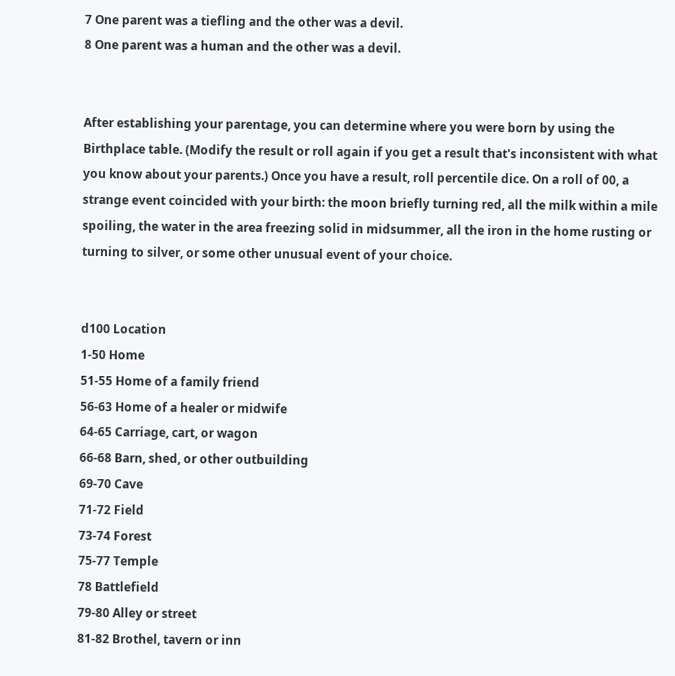7 One parent was a tiefling and the other was a devil.
8 One parent was a human and the other was a devil.


After establishing your parentage, you can determine where you were born by using the Birthplace table. (Modify the result or roll again if you get a result that's inconsistent with what you know about your parents.) Once you have a result, roll percentile dice. On a roll of 00, a strange event coincided with your birth: the moon briefly turning red, all the milk within a mile spoiling, the water in the area freezing solid in midsummer, all the iron in the home rusting or turning to silver, or some other unusual event of your choice.


d100 Location
1-50 Home
51-55 Home of a family friend
56-63 Home of a healer or midwife
64-65 Carriage, cart, or wagon
66-68 Barn, shed, or other outbuilding
69-70 Cave
71-72 Field
73-74 Forest
75-77 Temple
78 Battlefield
79-80 Alley or street
81-82 Brothel, tavern or inn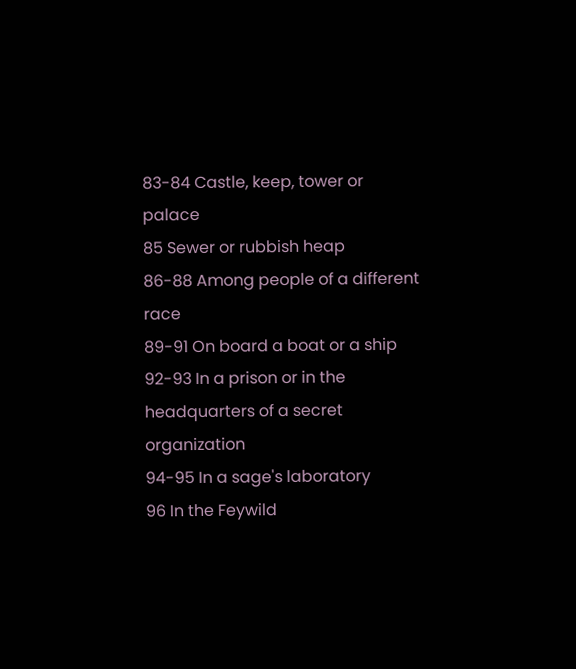83-84 Castle, keep, tower or palace
85 Sewer or rubbish heap
86-88 Among people of a different race
89-91 On board a boat or a ship
92-93 In a prison or in the headquarters of a secret organization
94-95 In a sage's laboratory
96 In the Feywild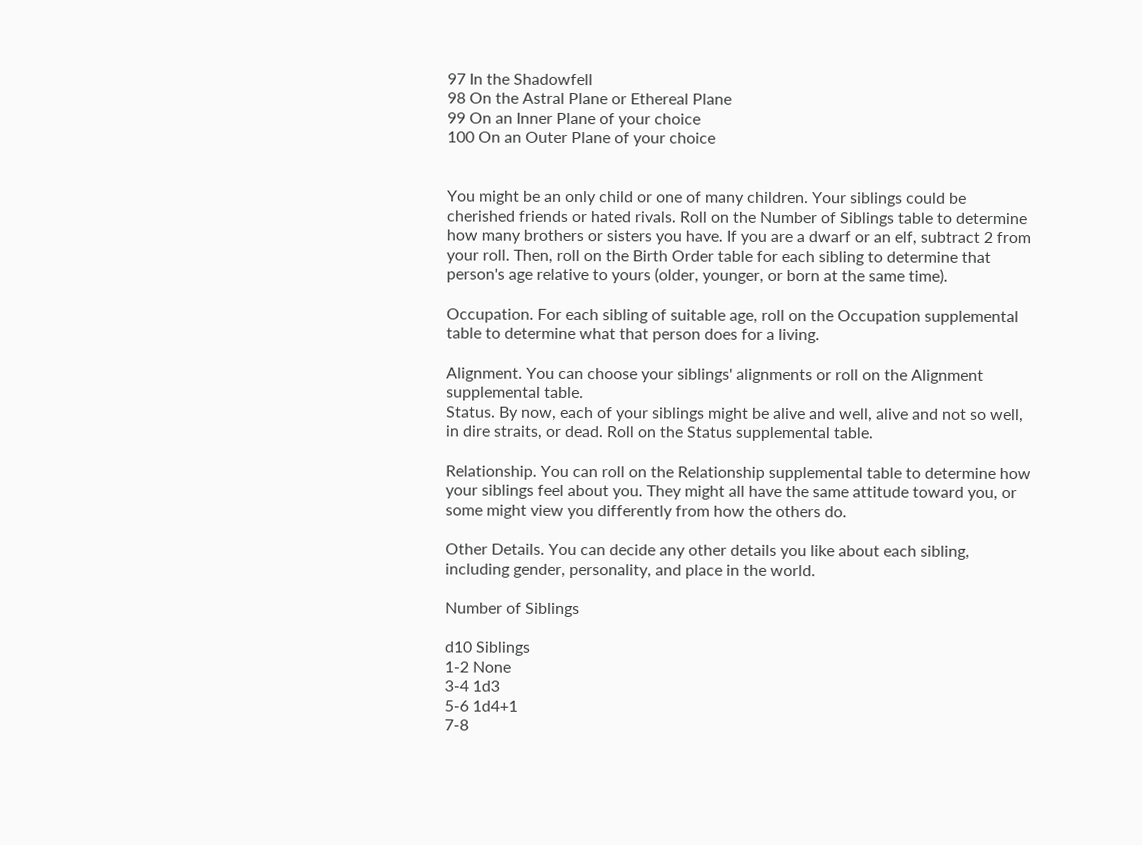97 In the Shadowfell
98 On the Astral Plane or Ethereal Plane
99 On an Inner Plane of your choice
100 On an Outer Plane of your choice


You might be an only child or one of many children. Your siblings could be cherished friends or hated rivals. Roll on the Number of Siblings table to determine how many brothers or sisters you have. If you are a dwarf or an elf, subtract 2 from your roll. Then, roll on the Birth Order table for each sibling to determine that person's age relative to yours (older, younger, or born at the same time).

Occupation. For each sibling of suitable age, roll on the Occupation supplemental table to determine what that person does for a living.

Alignment. You can choose your siblings' alignments or roll on the Alignment supplemental table.
Status. By now, each of your siblings might be alive and well, alive and not so well, in dire straits, or dead. Roll on the Status supplemental table.

Relationship. You can roll on the Relationship supplemental table to determine how your siblings feel about you. They might all have the same attitude toward you, or some might view you differently from how the others do.

Other Details. You can decide any other details you like about each sibling, including gender, personality, and place in the world.

Number of Siblings

d10 Siblings
1-2 None
3-4 1d3
5-6 1d4+1
7-8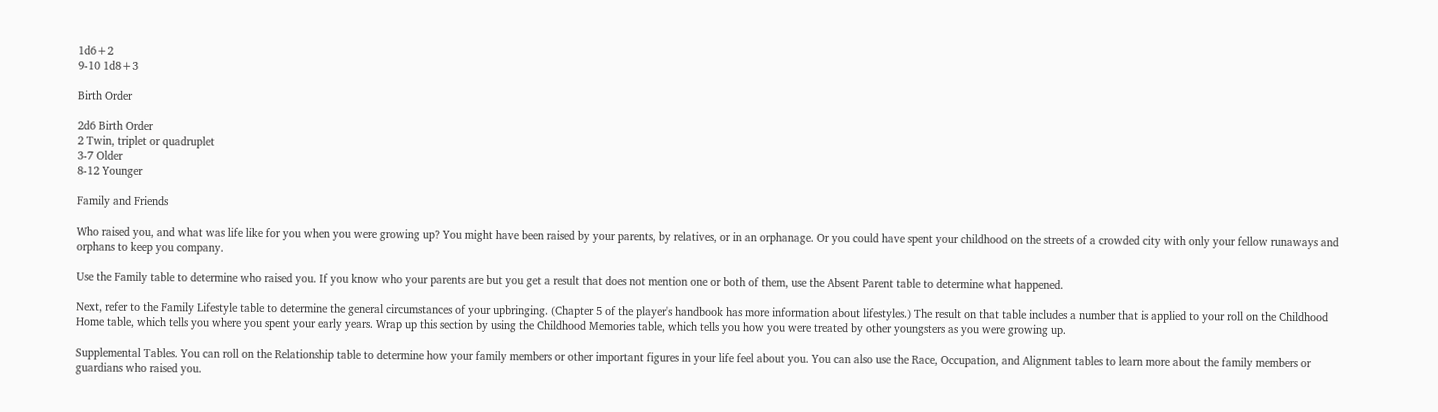1d6+2
9-10 1d8+3

Birth Order

2d6 Birth Order
2 Twin, triplet or quadruplet
3-7 Older
8-12 Younger

Family and Friends

Who raised you, and what was life like for you when you were growing up? You might have been raised by your parents, by relatives, or in an orphanage. Or you could have spent your childhood on the streets of a crowded city with only your fellow runaways and orphans to keep you company.

Use the Family table to determine who raised you. If you know who your parents are but you get a result that does not mention one or both of them, use the Absent Parent table to determine what happened.

Next, refer to the Family Lifestyle table to determine the general circumstances of your upbringing. (Chapter 5 of the player's handbook has more information about lifestyles.) The result on that table includes a number that is applied to your roll on the Childhood Home table, which tells you where you spent your early years. Wrap up this section by using the Childhood Memories table, which tells you how you were treated by other youngsters as you were growing up.

Supplemental Tables. You can roll on the Relationship table to determine how your family members or other important figures in your life feel about you. You can also use the Race, Occupation, and Alignment tables to learn more about the family members or guardians who raised you.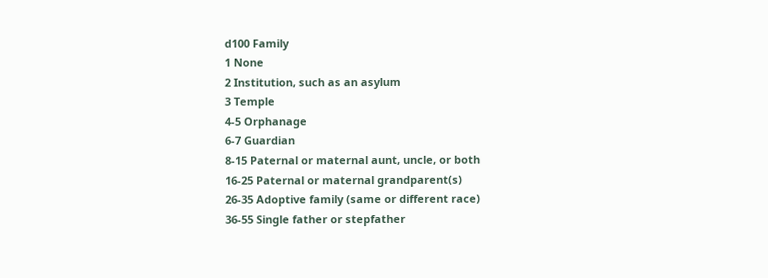d100 Family
1 None
2 Institution, such as an asylum
3 Temple
4-5 Orphanage
6-7 Guardian
8-15 Paternal or maternal aunt, uncle, or both
16-25 Paternal or maternal grandparent(s)
26-35 Adoptive family (same or different race)
36-55 Single father or stepfather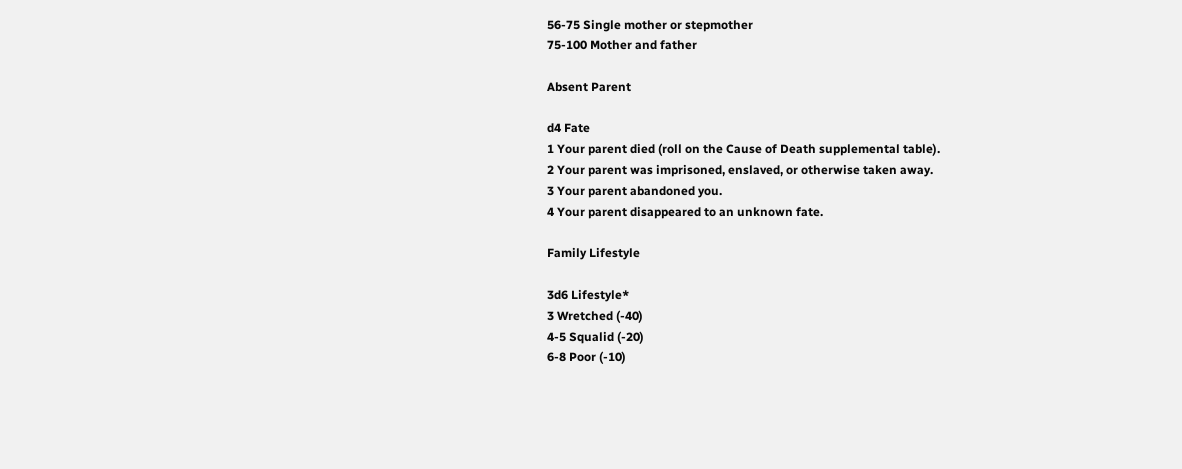56-75 Single mother or stepmother
75-100 Mother and father

Absent Parent

d4 Fate
1 Your parent died (roll on the Cause of Death supplemental table).
2 Your parent was imprisoned, enslaved, or otherwise taken away.
3 Your parent abandoned you.
4 Your parent disappeared to an unknown fate.

Family Lifestyle

3d6 Lifestyle*
3 Wretched (-40)
4-5 Squalid (-20)
6-8 Poor (-10)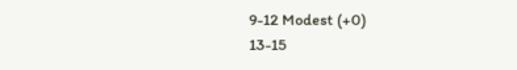9-12 Modest (+0)
13-15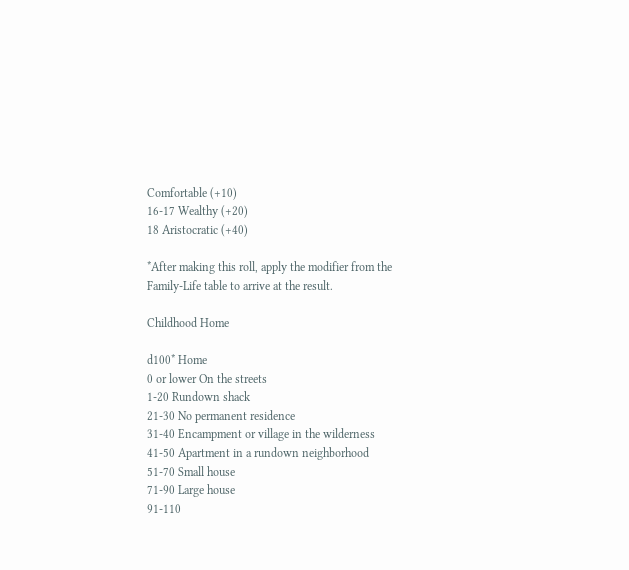Comfortable (+10)
16-17 Wealthy (+20)
18 Aristocratic (+40)

*After making this roll, apply the modifier from the Family-Life table to arrive at the result.

Childhood Home

d100* Home
0 or lower On the streets
1-20 Rundown shack
21-30 No permanent residence
31-40 Encampment or village in the wilderness
41-50 Apartment in a rundown neighborhood
51-70 Small house
71-90 Large house
91-110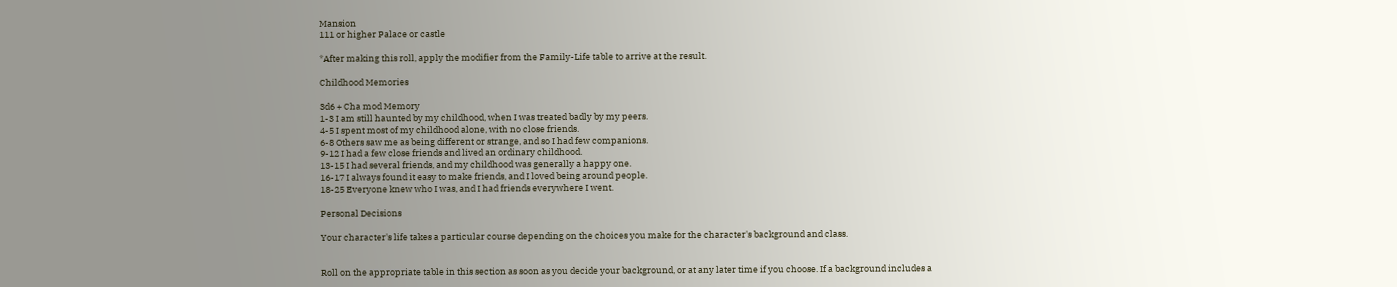Mansion
111 or higher Palace or castle

*After making this roll, apply the modifier from the Family-Life table to arrive at the result.

Childhood Memories

3d6 + Cha mod Memory
1-3 I am still haunted by my childhood, when I was treated badly by my peers.
4-5 I spent most of my childhood alone, with no close friends.
6-8 Others saw me as being different or strange, and so I had few companions.
9-12 I had a few close friends and lived an ordinary childhood.
13-15 I had several friends, and my childhood was generally a happy one.
16-17 I always found it easy to make friends, and I loved being around people.
18-25 Everyone knew who I was, and I had friends everywhere I went.

Personal Decisions

Your character's life takes a particular course depending on the choices you make for the character's background and class.


Roll on the appropriate table in this section as soon as you decide your background, or at any later time if you choose. If a background includes a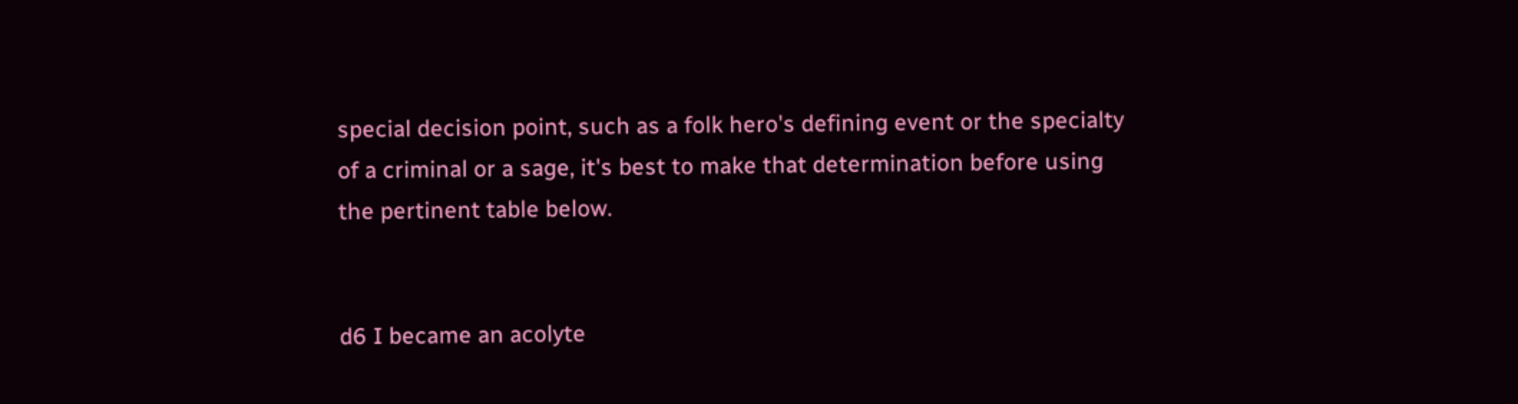special decision point, such as a folk hero's defining event or the specialty of a criminal or a sage, it's best to make that determination before using the pertinent table below.


d6 I became an acolyte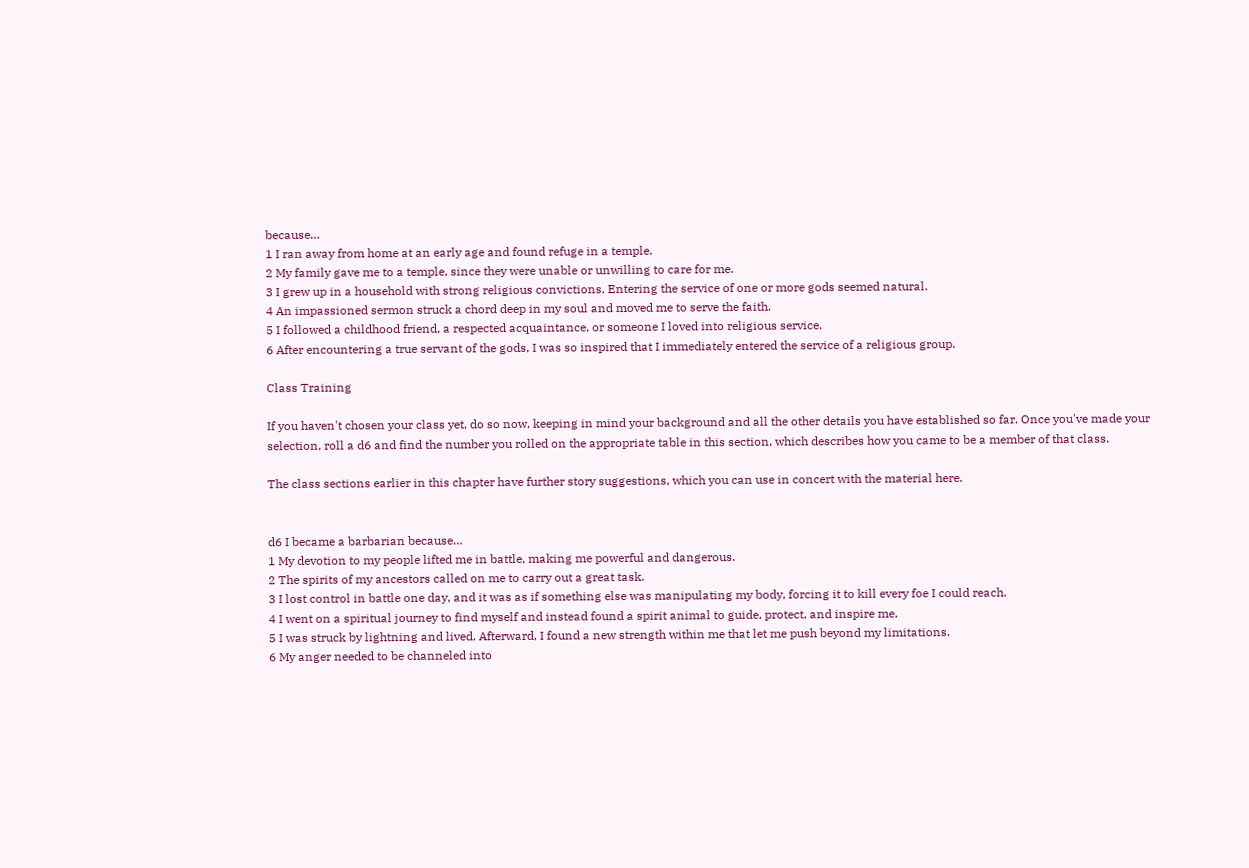because…
1 I ran away from home at an early age and found refuge in a temple.
2 My family gave me to a temple, since they were unable or unwilling to care for me.
3 I grew up in a household with strong religious convictions. Entering the service of one or more gods seemed natural.
4 An impassioned sermon struck a chord deep in my soul and moved me to serve the faith.
5 I followed a childhood friend, a respected acquaintance, or someone I loved into religious service.
6 After encountering a true servant of the gods, I was so inspired that I immediately entered the service of a religious group.

Class Training

If you haven't chosen your class yet, do so now, keeping in mind your background and all the other details you have established so far. Once you've made your selection, roll a d6 and find the number you rolled on the appropriate table in this section, which describes how you came to be a member of that class.

The class sections earlier in this chapter have further story suggestions, which you can use in concert with the material here.


d6 I became a barbarian because…
1 My devotion to my people lifted me in battle, making me powerful and dangerous.
2 The spirits of my ancestors called on me to carry out a great task.
3 I lost control in battle one day, and it was as if something else was manipulating my body, forcing it to kill every foe I could reach.
4 I went on a spiritual journey to find myself and instead found a spirit animal to guide, protect, and inspire me.
5 I was struck by lightning and lived. Afterward, I found a new strength within me that let me push beyond my limitations.
6 My anger needed to be channeled into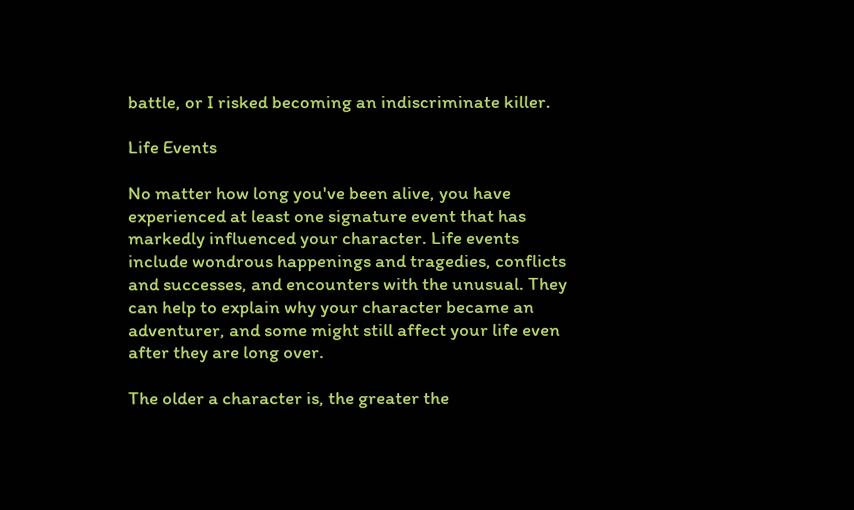battle, or I risked becoming an indiscriminate killer.

Life Events

No matter how long you've been alive, you have experienced at least one signature event that has markedly influenced your character. Life events include wondrous happenings and tragedies, conflicts and successes, and encounters with the unusual. They can help to explain why your character became an adventurer, and some might still affect your life even after they are long over.

The older a character is, the greater the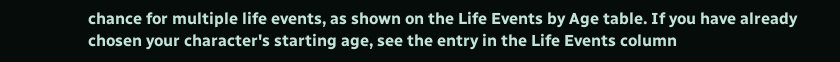chance for multiple life events, as shown on the Life Events by Age table. If you have already chosen your character's starting age, see the entry in the Life Events column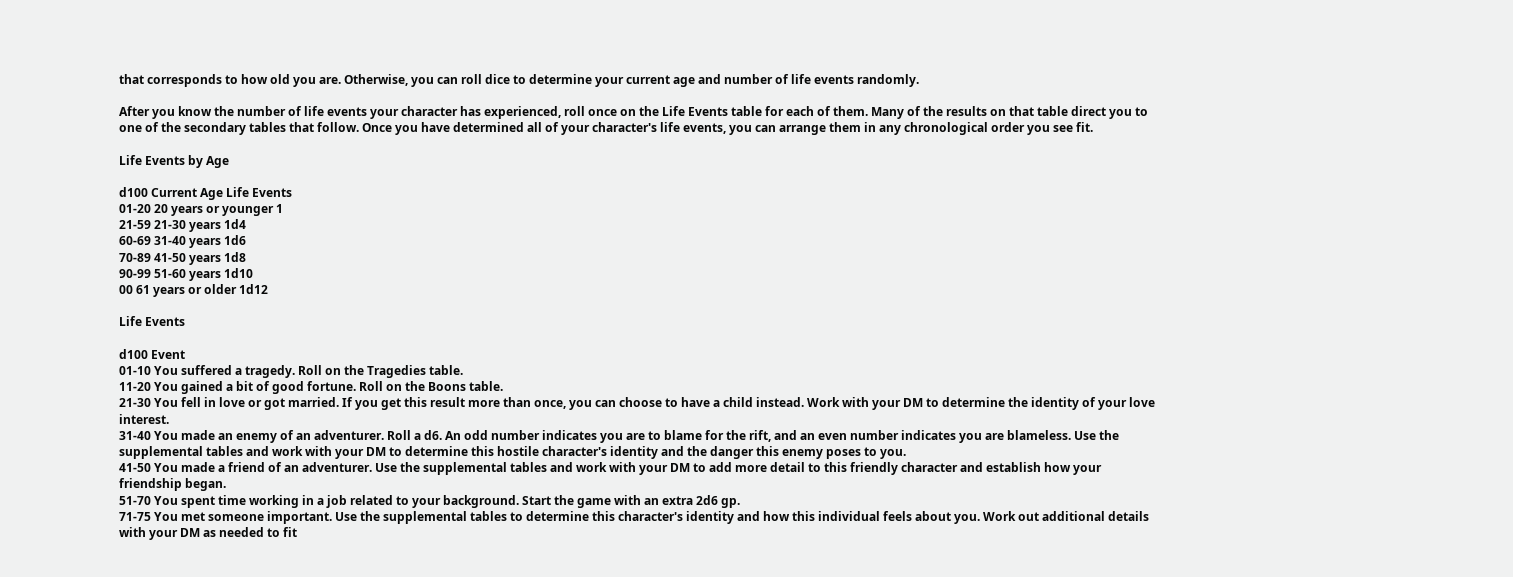that corresponds to how old you are. Otherwise, you can roll dice to determine your current age and number of life events randomly.

After you know the number of life events your character has experienced, roll once on the Life Events table for each of them. Many of the results on that table direct you to one of the secondary tables that follow. Once you have determined all of your character's life events, you can arrange them in any chronological order you see fit.

Life Events by Age

d100 Current Age Life Events
01-20 20 years or younger 1
21-59 21-30 years 1d4
60-69 31-40 years 1d6
70-89 41-50 years 1d8
90-99 51-60 years 1d10
00 61 years or older 1d12

Life Events

d100 Event
01-10 You suffered a tragedy. Roll on the Tragedies table.
11-20 You gained a bit of good fortune. Roll on the Boons table.
21-30 You fell in love or got married. If you get this result more than once, you can choose to have a child instead. Work with your DM to determine the identity of your love interest.
31-40 You made an enemy of an adventurer. Roll a d6. An odd number indicates you are to blame for the rift, and an even number indicates you are blameless. Use the supplemental tables and work with your DM to determine this hostile character's identity and the danger this enemy poses to you.
41-50 You made a friend of an adventurer. Use the supplemental tables and work with your DM to add more detail to this friendly character and establish how your friendship began.
51-70 You spent time working in a job related to your background. Start the game with an extra 2d6 gp.
71-75 You met someone important. Use the supplemental tables to determine this character's identity and how this individual feels about you. Work out additional details with your DM as needed to fit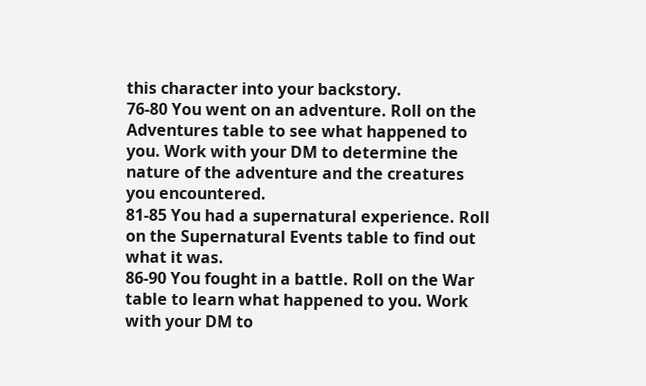this character into your backstory.
76-80 You went on an adventure. Roll on the Adventures table to see what happened to you. Work with your DM to determine the nature of the adventure and the creatures you encountered.
81-85 You had a supernatural experience. Roll on the Supernatural Events table to find out what it was.
86-90 You fought in a battle. Roll on the War table to learn what happened to you. Work with your DM to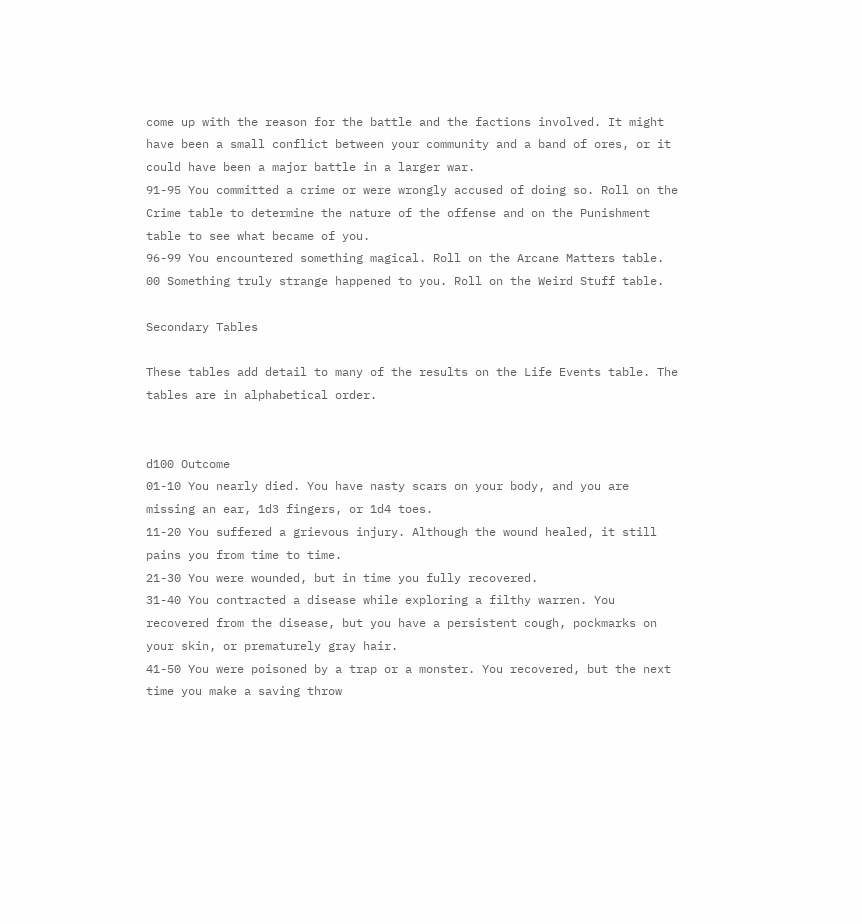come up with the reason for the battle and the factions involved. It might have been a small conflict between your community and a band of ores, or it could have been a major battle in a larger war.
91-95 You committed a crime or were wrongly accused of doing so. Roll on the Crime table to determine the nature of the offense and on the Punishment table to see what became of you.
96-99 You encountered something magical. Roll on the Arcane Matters table.
00 Something truly strange happened to you. Roll on the Weird Stuff table.

Secondary Tables

These tables add detail to many of the results on the Life Events table. The tables are in alphabetical order.


d100 Outcome
01-10 You nearly died. You have nasty scars on your body, and you are missing an ear, 1d3 fingers, or 1d4 toes.
11-20 You suffered a grievous injury. Although the wound healed, it still pains you from time to time.
21-30 You were wounded, but in time you fully recovered.
31-40 You contracted a disease while exploring a filthy warren. You recovered from the disease, but you have a persistent cough, pockmarks on your skin, or prematurely gray hair.
41-50 You were poisoned by a trap or a monster. You recovered, but the next time you make a saving throw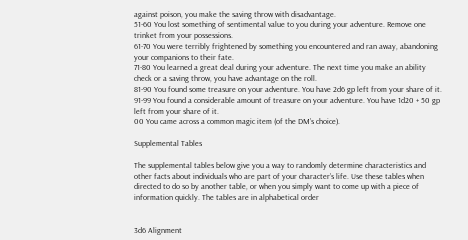against poison, you make the saving throw with disadvantage.
51-60 You lost something of sentimental value to you during your adventure. Remove one trinket from your possessions.
61-70 You were terribly frightened by something you encountered and ran away, abandoning your companions to their fate.
71-80 You learned a great deal during your adventure. The next time you make an ability check or a saving throw, you have advantage on the roll.
81-90 You found some treasure on your adventure. You have 2d6 gp left from your share of it.
91-99 You found a considerable amount of treasure on your adventure. You have 1d20 + 50 gp left from your share of it.
00 You came across a common magic item (of the DM’s choice).

Supplemental Tables

The supplemental tables below give you a way to randomly determine characteristics and other facts about individuals who are part of your character’s life. Use these tables when directed to do so by another table, or when you simply want to come up with a piece of information quickly. The tables are in alphabetical order


3d6 Alignment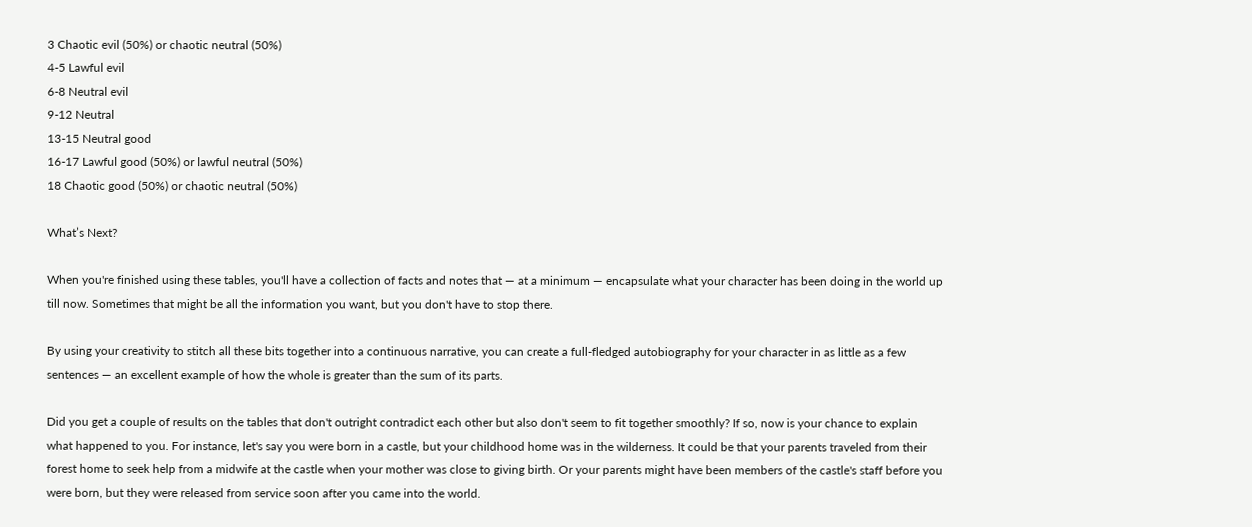3 Chaotic evil (50%) or chaotic neutral (50%)
4-5 Lawful evil
6-8 Neutral evil
9-12 Neutral
13-15 Neutral good
16-17 Lawful good (50%) or lawful neutral (50%)
18 Chaotic good (50%) or chaotic neutral (50%)

What’s Next?

When you're finished using these tables, you'll have a collection of facts and notes that — at a minimum — encapsulate what your character has been doing in the world up till now. Sometimes that might be all the information you want, but you don't have to stop there.

By using your creativity to stitch all these bits together into a continuous narrative, you can create a full-fledged autobiography for your character in as little as a few sentences — an excellent example of how the whole is greater than the sum of its parts.

Did you get a couple of results on the tables that don't outright contradict each other but also don't seem to fit together smoothly? If so, now is your chance to explain what happened to you. For instance, let's say you were born in a castle, but your childhood home was in the wilderness. It could be that your parents traveled from their forest home to seek help from a midwife at the castle when your mother was close to giving birth. Or your parents might have been members of the castle's staff before you were born, but they were released from service soon after you came into the world.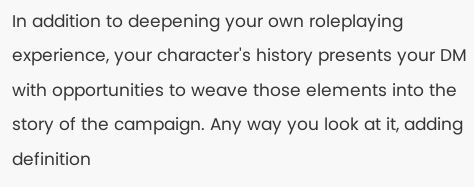In addition to deepening your own roleplaying experience, your character's history presents your DM with opportunities to weave those elements into the story of the campaign. Any way you look at it, adding definition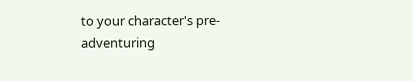to your character's pre-adventuring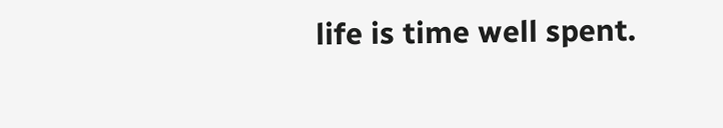life is time well spent.